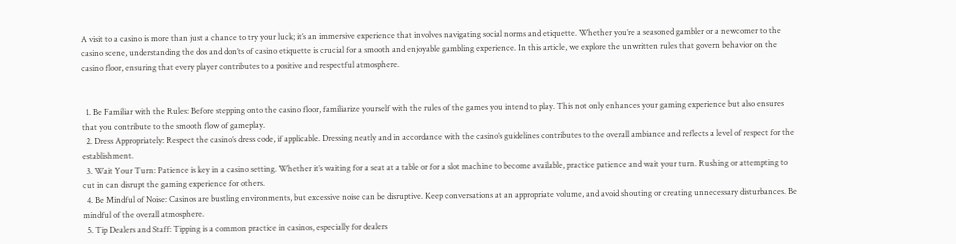A visit to a casino is more than just a chance to try your luck; it’s an immersive experience that involves navigating social norms and etiquette. Whether you’re a seasoned gambler or a newcomer to the casino scene, understanding the dos and don’ts of casino etiquette is crucial for a smooth and enjoyable gambling experience. In this article, we explore the unwritten rules that govern behavior on the casino floor, ensuring that every player contributes to a positive and respectful atmosphere.


  1. Be Familiar with the Rules: Before stepping onto the casino floor, familiarize yourself with the rules of the games you intend to play. This not only enhances your gaming experience but also ensures that you contribute to the smooth flow of gameplay.
  2. Dress Appropriately: Respect the casino’s dress code, if applicable. Dressing neatly and in accordance with the casino’s guidelines contributes to the overall ambiance and reflects a level of respect for the establishment.
  3. Wait Your Turn: Patience is key in a casino setting. Whether it’s waiting for a seat at a table or for a slot machine to become available, practice patience and wait your turn. Rushing or attempting to cut in can disrupt the gaming experience for others.
  4. Be Mindful of Noise: Casinos are bustling environments, but excessive noise can be disruptive. Keep conversations at an appropriate volume, and avoid shouting or creating unnecessary disturbances. Be mindful of the overall atmosphere.
  5. Tip Dealers and Staff: Tipping is a common practice in casinos, especially for dealers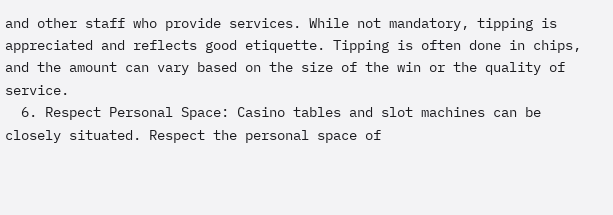and other staff who provide services. While not mandatory, tipping is appreciated and reflects good etiquette. Tipping is often done in chips, and the amount can vary based on the size of the win or the quality of service.
  6. Respect Personal Space: Casino tables and slot machines can be closely situated. Respect the personal space of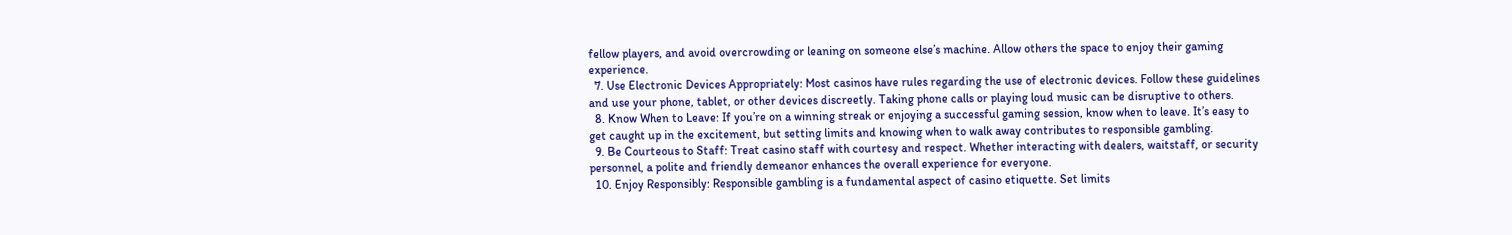fellow players, and avoid overcrowding or leaning on someone else’s machine. Allow others the space to enjoy their gaming experience.
  7. Use Electronic Devices Appropriately: Most casinos have rules regarding the use of electronic devices. Follow these guidelines and use your phone, tablet, or other devices discreetly. Taking phone calls or playing loud music can be disruptive to others.
  8. Know When to Leave: If you’re on a winning streak or enjoying a successful gaming session, know when to leave. It’s easy to get caught up in the excitement, but setting limits and knowing when to walk away contributes to responsible gambling.
  9. Be Courteous to Staff: Treat casino staff with courtesy and respect. Whether interacting with dealers, waitstaff, or security personnel, a polite and friendly demeanor enhances the overall experience for everyone.
  10. Enjoy Responsibly: Responsible gambling is a fundamental aspect of casino etiquette. Set limits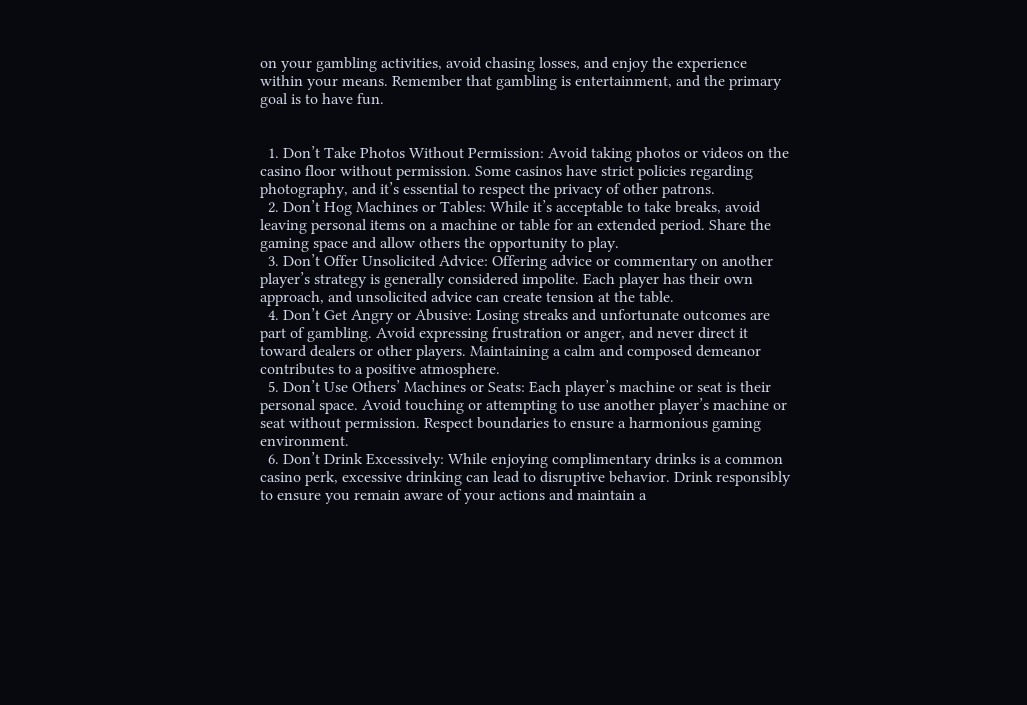on your gambling activities, avoid chasing losses, and enjoy the experience within your means. Remember that gambling is entertainment, and the primary goal is to have fun.


  1. Don’t Take Photos Without Permission: Avoid taking photos or videos on the casino floor without permission. Some casinos have strict policies regarding photography, and it’s essential to respect the privacy of other patrons.
  2. Don’t Hog Machines or Tables: While it’s acceptable to take breaks, avoid leaving personal items on a machine or table for an extended period. Share the gaming space and allow others the opportunity to play.
  3. Don’t Offer Unsolicited Advice: Offering advice or commentary on another player’s strategy is generally considered impolite. Each player has their own approach, and unsolicited advice can create tension at the table.
  4. Don’t Get Angry or Abusive: Losing streaks and unfortunate outcomes are part of gambling. Avoid expressing frustration or anger, and never direct it toward dealers or other players. Maintaining a calm and composed demeanor contributes to a positive atmosphere.
  5. Don’t Use Others’ Machines or Seats: Each player’s machine or seat is their personal space. Avoid touching or attempting to use another player’s machine or seat without permission. Respect boundaries to ensure a harmonious gaming environment.
  6. Don’t Drink Excessively: While enjoying complimentary drinks is a common casino perk, excessive drinking can lead to disruptive behavior. Drink responsibly to ensure you remain aware of your actions and maintain a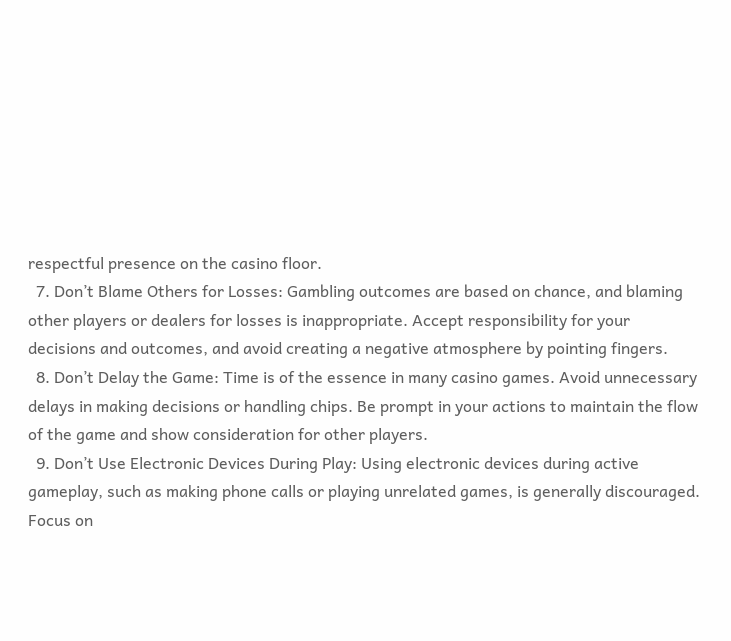respectful presence on the casino floor.
  7. Don’t Blame Others for Losses: Gambling outcomes are based on chance, and blaming other players or dealers for losses is inappropriate. Accept responsibility for your decisions and outcomes, and avoid creating a negative atmosphere by pointing fingers.
  8. Don’t Delay the Game: Time is of the essence in many casino games. Avoid unnecessary delays in making decisions or handling chips. Be prompt in your actions to maintain the flow of the game and show consideration for other players.
  9. Don’t Use Electronic Devices During Play: Using electronic devices during active gameplay, such as making phone calls or playing unrelated games, is generally discouraged. Focus on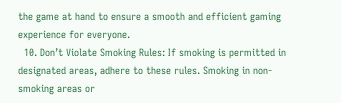the game at hand to ensure a smooth and efficient gaming experience for everyone.
  10. Don’t Violate Smoking Rules: If smoking is permitted in designated areas, adhere to these rules. Smoking in non-smoking areas or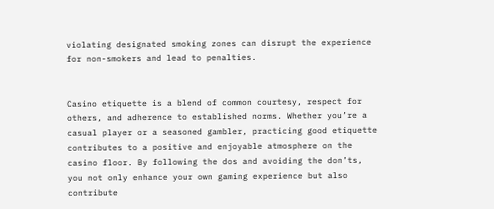violating designated smoking zones can disrupt the experience for non-smokers and lead to penalties.


Casino etiquette is a blend of common courtesy, respect for others, and adherence to established norms. Whether you’re a casual player or a seasoned gambler, practicing good etiquette contributes to a positive and enjoyable atmosphere on the casino floor. By following the dos and avoiding the don’ts, you not only enhance your own gaming experience but also contribute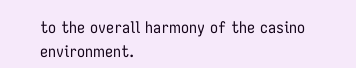to the overall harmony of the casino environment.